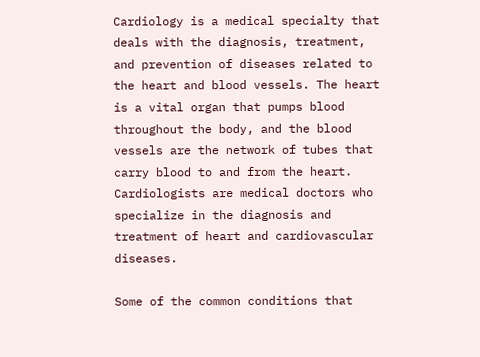Cardiology is a medical specialty that deals with the diagnosis, treatment, and prevention of diseases related to the heart and blood vessels. The heart is a vital organ that pumps blood throughout the body, and the blood vessels are the network of tubes that carry blood to and from the heart.
Cardiologists are medical doctors who specialize in the diagnosis and treatment of heart and cardiovascular diseases.

Some of the common conditions that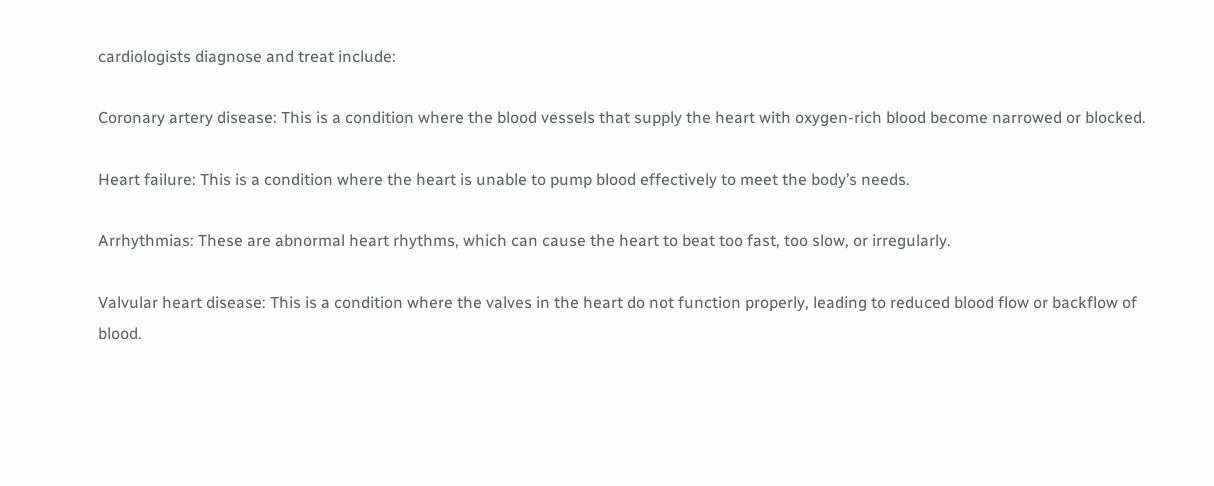cardiologists diagnose and treat include:

Coronary artery disease: This is a condition where the blood vessels that supply the heart with oxygen-rich blood become narrowed or blocked.

Heart failure: This is a condition where the heart is unable to pump blood effectively to meet the body’s needs.

Arrhythmias: These are abnormal heart rhythms, which can cause the heart to beat too fast, too slow, or irregularly.

Valvular heart disease: This is a condition where the valves in the heart do not function properly, leading to reduced blood flow or backflow of blood.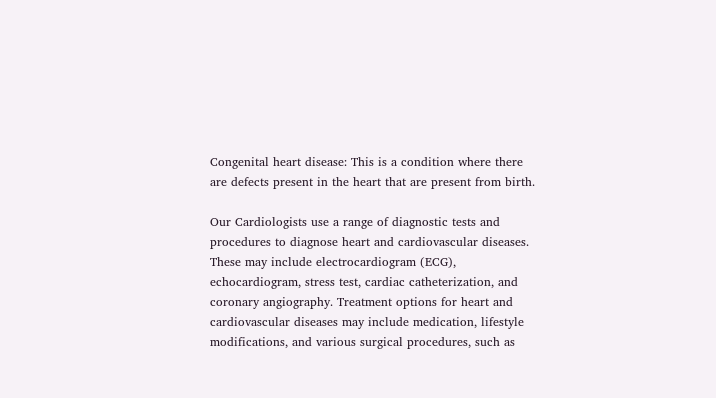Congenital heart disease: This is a condition where there are defects present in the heart that are present from birth.

Our Cardiologists use a range of diagnostic tests and procedures to diagnose heart and cardiovascular diseases. These may include electrocardiogram (ECG), echocardiogram, stress test, cardiac catheterization, and coronary angiography. Treatment options for heart and cardiovascular diseases may include medication, lifestyle modifications, and various surgical procedures, such as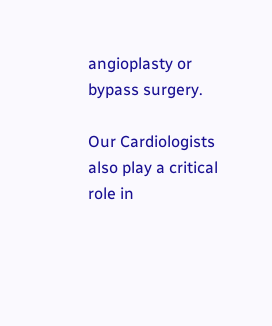angioplasty or bypass surgery.

Our Cardiologists also play a critical role in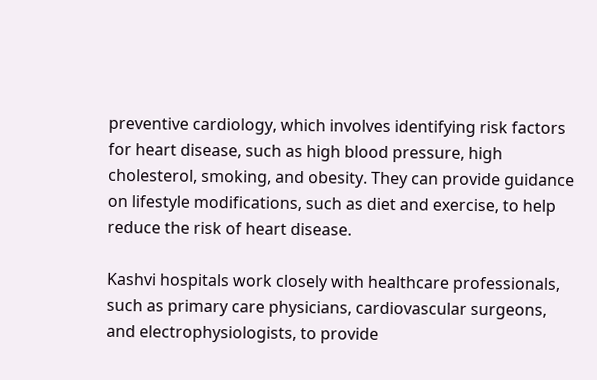preventive cardiology, which involves identifying risk factors for heart disease, such as high blood pressure, high cholesterol, smoking, and obesity. They can provide guidance on lifestyle modifications, such as diet and exercise, to help reduce the risk of heart disease.

Kashvi hospitals work closely with healthcare professionals, such as primary care physicians, cardiovascular surgeons, and electrophysiologists, to provide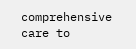comprehensive care to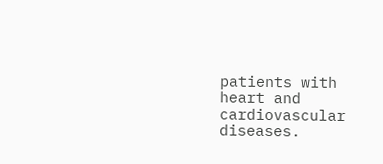patients with heart and cardiovascular diseases.